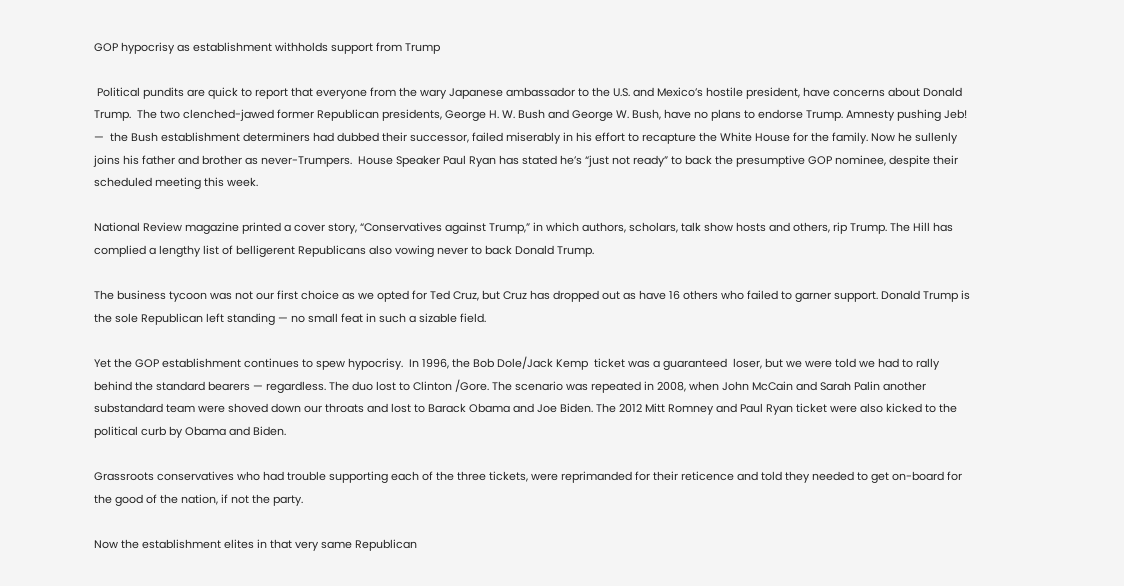GOP hypocrisy as establishment withholds support from Trump

 Political pundits are quick to report that everyone from the wary Japanese ambassador to the U.S. and Mexico’s hostile president, have concerns about Donald Trump.  The two clenched-jawed former Republican presidents, George H. W. Bush and George W. Bush, have no plans to endorse Trump. Amnesty pushing Jeb! —  the Bush establishment determiners had dubbed their successor, failed miserably in his effort to recapture the White House for the family. Now he sullenly joins his father and brother as never-Trumpers.  House Speaker Paul Ryan has stated he’s “just not ready” to back the presumptive GOP nominee, despite their scheduled meeting this week.

National Review magazine printed a cover story, “Conservatives against Trump,” in which authors, scholars, talk show hosts and others, rip Trump. The Hill has complied a lengthy list of belligerent Republicans also vowing never to back Donald Trump.

The business tycoon was not our first choice as we opted for Ted Cruz, but Cruz has dropped out as have 16 others who failed to garner support. Donald Trump is the sole Republican left standing — no small feat in such a sizable field.

Yet the GOP establishment continues to spew hypocrisy.  In 1996, the Bob Dole/Jack Kemp  ticket was a guaranteed  loser, but we were told we had to rally behind the standard bearers — regardless. The duo lost to Clinton /Gore. The scenario was repeated in 2008, when John McCain and Sarah Palin another substandard team were shoved down our throats and lost to Barack Obama and Joe Biden. The 2012 Mitt Romney and Paul Ryan ticket were also kicked to the political curb by Obama and Biden.

Grassroots conservatives who had trouble supporting each of the three tickets, were reprimanded for their reticence and told they needed to get on-board for the good of the nation, if not the party.

Now the establishment elites in that very same Republican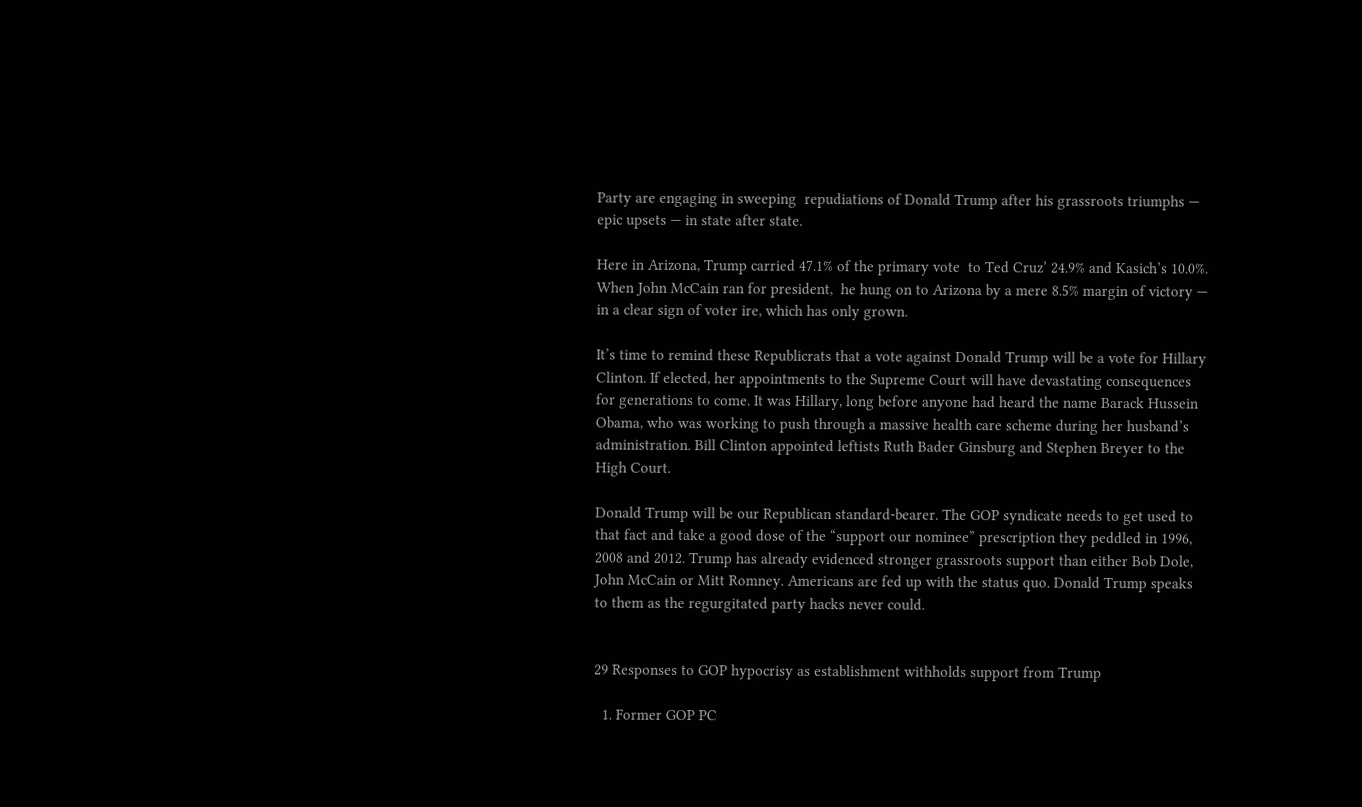Party are engaging in sweeping  repudiations of Donald Trump after his grassroots triumphs — epic upsets — in state after state.

Here in Arizona, Trump carried 47.1% of the primary vote  to Ted Cruz’ 24.9% and Kasich’s 10.0%.   When John McCain ran for president,  he hung on to Arizona by a mere 8.5% margin of victory — in a clear sign of voter ire, which has only grown.

It’s time to remind these Republicrats that a vote against Donald Trump will be a vote for Hillary Clinton. If elected, her appointments to the Supreme Court will have devastating consequences for generations to come. It was Hillary, long before anyone had heard the name Barack Hussein Obama, who was working to push through a massive health care scheme during her husband’s administration. Bill Clinton appointed leftists Ruth Bader Ginsburg and Stephen Breyer to the High Court.

Donald Trump will be our Republican standard-bearer. The GOP syndicate needs to get used to that fact and take a good dose of the “support our nominee” prescription they peddled in 1996, 2008 and 2012. Trump has already evidenced stronger grassroots support than either Bob Dole, John McCain or Mitt Romney. Americans are fed up with the status quo. Donald Trump speaks to them as the regurgitated party hacks never could.


29 Responses to GOP hypocrisy as establishment withholds support from Trump

  1. Former GOP PC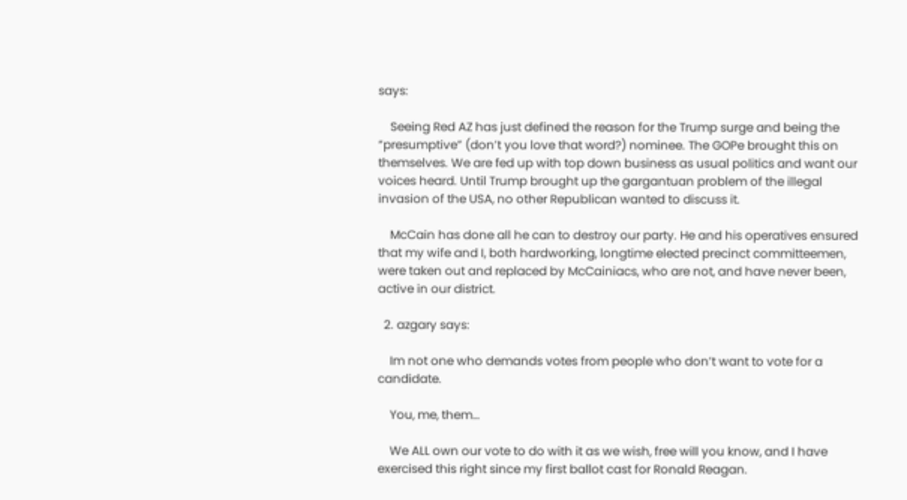says:

    Seeing Red AZ has just defined the reason for the Trump surge and being the “presumptive” (don’t you love that word?) nominee. The GOPe brought this on themselves. We are fed up with top down business as usual politics and want our voices heard. Until Trump brought up the gargantuan problem of the illegal invasion of the USA, no other Republican wanted to discuss it.

    McCain has done all he can to destroy our party. He and his operatives ensured that my wife and I, both hardworking, longtime elected precinct committeemen, were taken out and replaced by McCainiacs, who are not, and have never been, active in our district.

  2. azgary says:

    Im not one who demands votes from people who don’t want to vote for a candidate.

    You, me, them…

    We ALL own our vote to do with it as we wish, free will you know, and I have exercised this right since my first ballot cast for Ronald Reagan.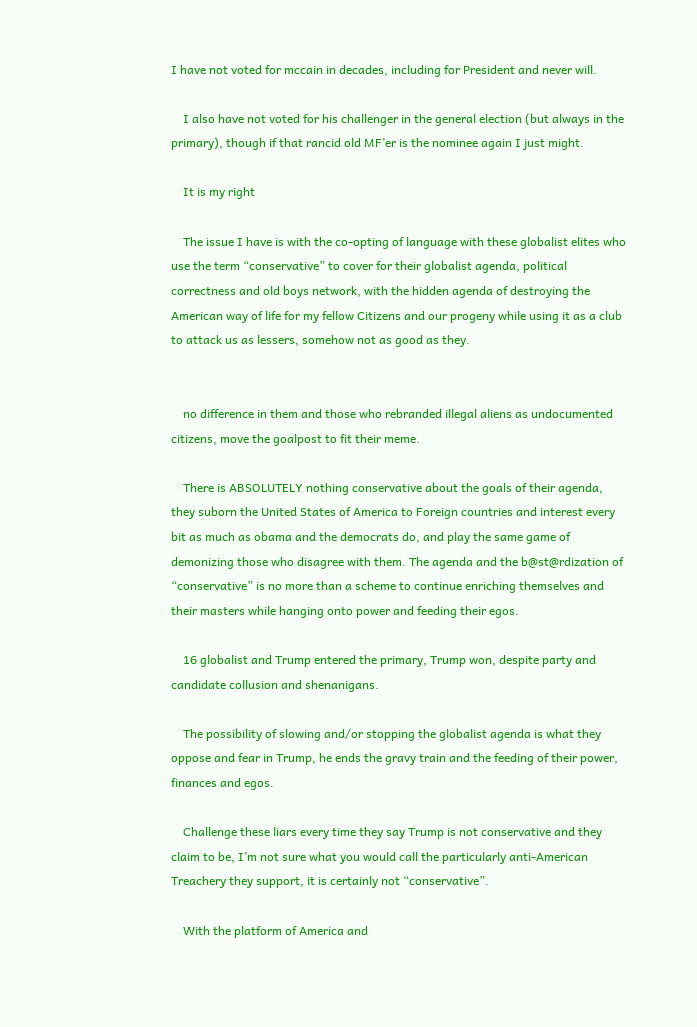I have not voted for mccain in decades, including for President and never will.

    I also have not voted for his challenger in the general election (but always in the primary), though if that rancid old MF’er is the nominee again I just might.

    It is my right

    The issue I have is with the co-opting of language with these globalist elites who use the term “conservative” to cover for their globalist agenda, political correctness and old boys network, with the hidden agenda of destroying the American way of life for my fellow Citizens and our progeny while using it as a club to attack us as lessers, somehow not as good as they.


    no difference in them and those who rebranded illegal aliens as undocumented citizens, move the goalpost to fit their meme.

    There is ABSOLUTELY nothing conservative about the goals of their agenda, they suborn the United States of America to Foreign countries and interest every bit as much as obama and the democrats do, and play the same game of demonizing those who disagree with them. The agenda and the b@st@rdization of “conservative” is no more than a scheme to continue enriching themselves and their masters while hanging onto power and feeding their egos.

    16 globalist and Trump entered the primary, Trump won, despite party and candidate collusion and shenanigans.

    The possibility of slowing and/or stopping the globalist agenda is what they oppose and fear in Trump, he ends the gravy train and the feeding of their power, finances and egos.

    Challenge these liars every time they say Trump is not conservative and they claim to be, I’m not sure what you would call the particularly anti-American Treachery they support, it is certainly not “conservative”.

    With the platform of America and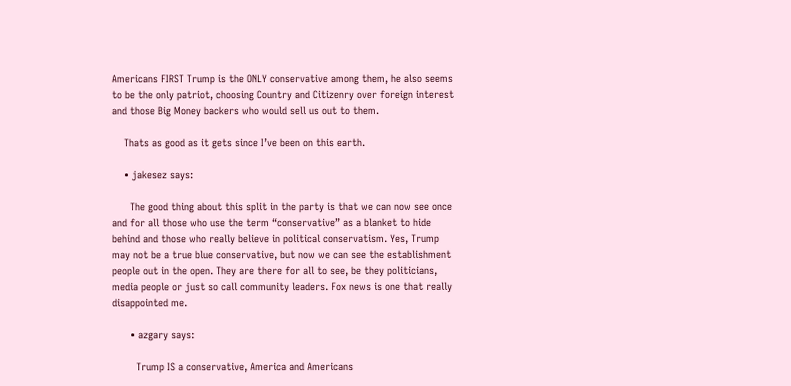Americans FIRST Trump is the ONLY conservative among them, he also seems to be the only patriot, choosing Country and Citizenry over foreign interest and those Big Money backers who would sell us out to them.

    Thats as good as it gets since I’ve been on this earth.

    • jakesez says:

      The good thing about this split in the party is that we can now see once and for all those who use the term “conservative” as a blanket to hide behind and those who really believe in political conservatism. Yes, Trump may not be a true blue conservative, but now we can see the establishment people out in the open. They are there for all to see, be they politicians, media people or just so call community leaders. Fox news is one that really disappointed me.

      • azgary says:

        Trump IS a conservative, America and Americans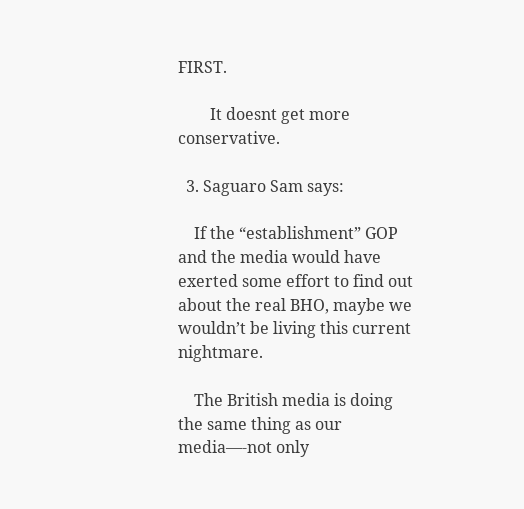FIRST.

        It doesnt get more conservative.

  3. Saguaro Sam says:

    If the “establishment” GOP and the media would have exerted some effort to find out about the real BHO, maybe we wouldn’t be living this current nightmare.

    The British media is doing the same thing as our media—-not only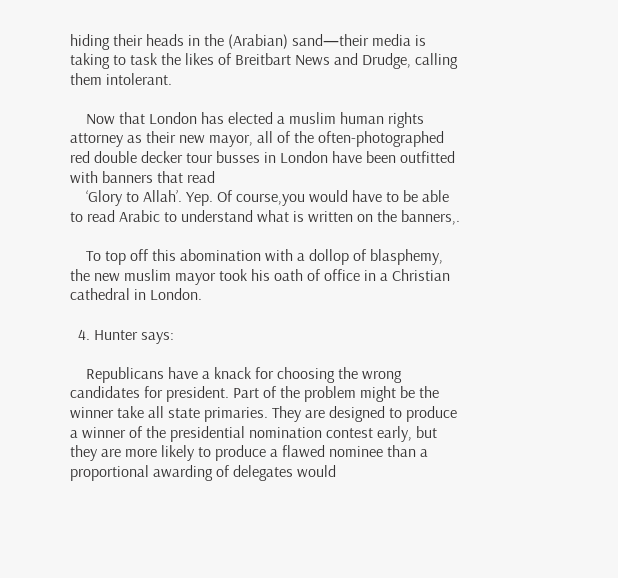hiding their heads in the (Arabian) sand—their media is taking to task the likes of Breitbart News and Drudge, calling them intolerant.

    Now that London has elected a muslim human rights attorney as their new mayor, all of the often-photographed red double decker tour busses in London have been outfitted with banners that read
    ‘Glory to Allah’. Yep. Of course,you would have to be able to read Arabic to understand what is written on the banners,.

    To top off this abomination with a dollop of blasphemy, the new muslim mayor took his oath of office in a Christian cathedral in London.

  4. Hunter says:

    Republicans have a knack for choosing the wrong candidates for president. Part of the problem might be the winner take all state primaries. They are designed to produce a winner of the presidential nomination contest early, but they are more likely to produce a flawed nominee than a proportional awarding of delegates would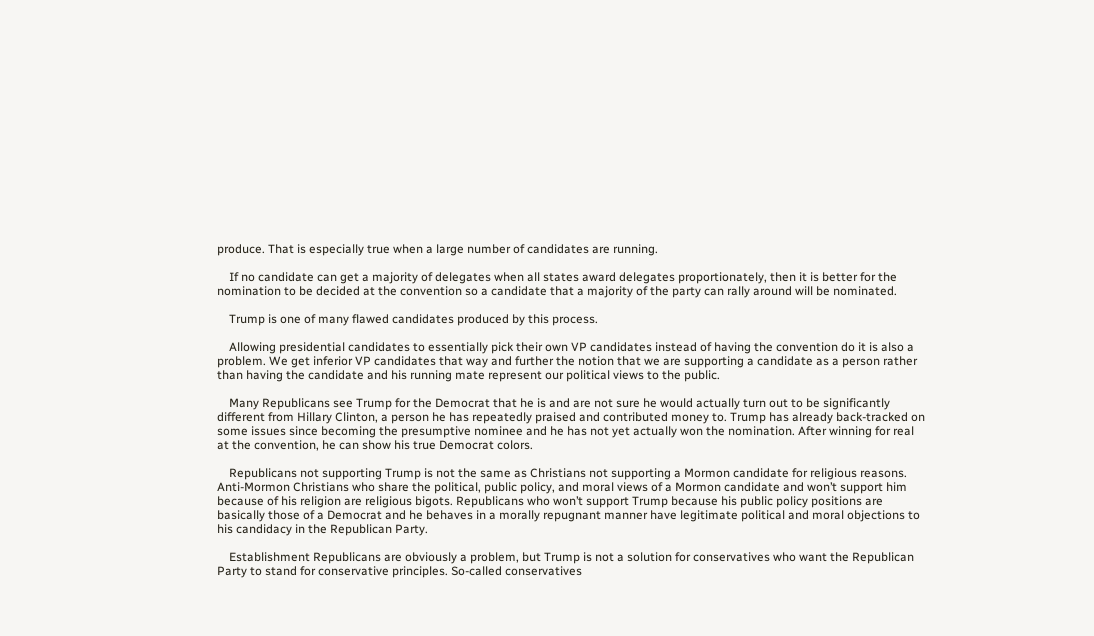produce. That is especially true when a large number of candidates are running.

    If no candidate can get a majority of delegates when all states award delegates proportionately, then it is better for the nomination to be decided at the convention so a candidate that a majority of the party can rally around will be nominated.

    Trump is one of many flawed candidates produced by this process.

    Allowing presidential candidates to essentially pick their own VP candidates instead of having the convention do it is also a problem. We get inferior VP candidates that way and further the notion that we are supporting a candidate as a person rather than having the candidate and his running mate represent our political views to the public.

    Many Republicans see Trump for the Democrat that he is and are not sure he would actually turn out to be significantly different from Hillary Clinton, a person he has repeatedly praised and contributed money to. Trump has already back-tracked on some issues since becoming the presumptive nominee and he has not yet actually won the nomination. After winning for real at the convention, he can show his true Democrat colors.

    Republicans not supporting Trump is not the same as Christians not supporting a Mormon candidate for religious reasons. Anti-Mormon Christians who share the political, public policy, and moral views of a Mormon candidate and won’t support him because of his religion are religious bigots. Republicans who won’t support Trump because his public policy positions are basically those of a Democrat and he behaves in a morally repugnant manner have legitimate political and moral objections to his candidacy in the Republican Party.

    Establishment Republicans are obviously a problem, but Trump is not a solution for conservatives who want the Republican Party to stand for conservative principles. So-called conservatives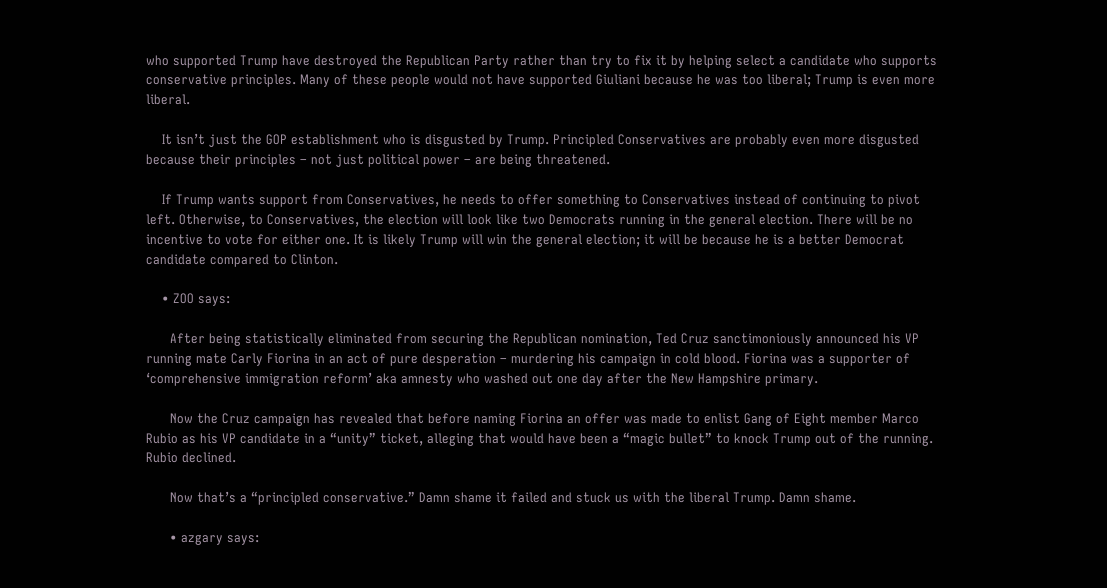who supported Trump have destroyed the Republican Party rather than try to fix it by helping select a candidate who supports conservative principles. Many of these people would not have supported Giuliani because he was too liberal; Trump is even more liberal.

    It isn’t just the GOP establishment who is disgusted by Trump. Principled Conservatives are probably even more disgusted because their principles – not just political power – are being threatened.

    If Trump wants support from Conservatives, he needs to offer something to Conservatives instead of continuing to pivot left. Otherwise, to Conservatives, the election will look like two Democrats running in the general election. There will be no incentive to vote for either one. It is likely Trump will win the general election; it will be because he is a better Democrat candidate compared to Clinton.

    • ZOO says:

      After being statistically eliminated from securing the Republican nomination, Ted Cruz sanctimoniously announced his VP running mate Carly Fiorina in an act of pure desperation – murdering his campaign in cold blood. Fiorina was a supporter of ‘comprehensive immigration reform’ aka amnesty who washed out one day after the New Hampshire primary.

      Now the Cruz campaign has revealed that before naming Fiorina an offer was made to enlist Gang of Eight member Marco Rubio as his VP candidate in a “unity” ticket, alleging that would have been a “magic bullet” to knock Trump out of the running. Rubio declined.

      Now that’s a “principled conservative.” Damn shame it failed and stuck us with the liberal Trump. Damn shame.

      • azgary says: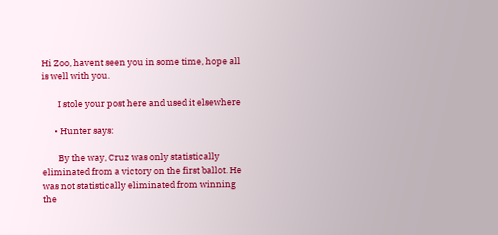Hi Zoo, havent seen you in some time, hope all is well with you.

        I stole your post here and used it elsewhere

      • Hunter says:

        By the way, Cruz was only statistically eliminated from a victory on the first ballot. He was not statistically eliminated from winning the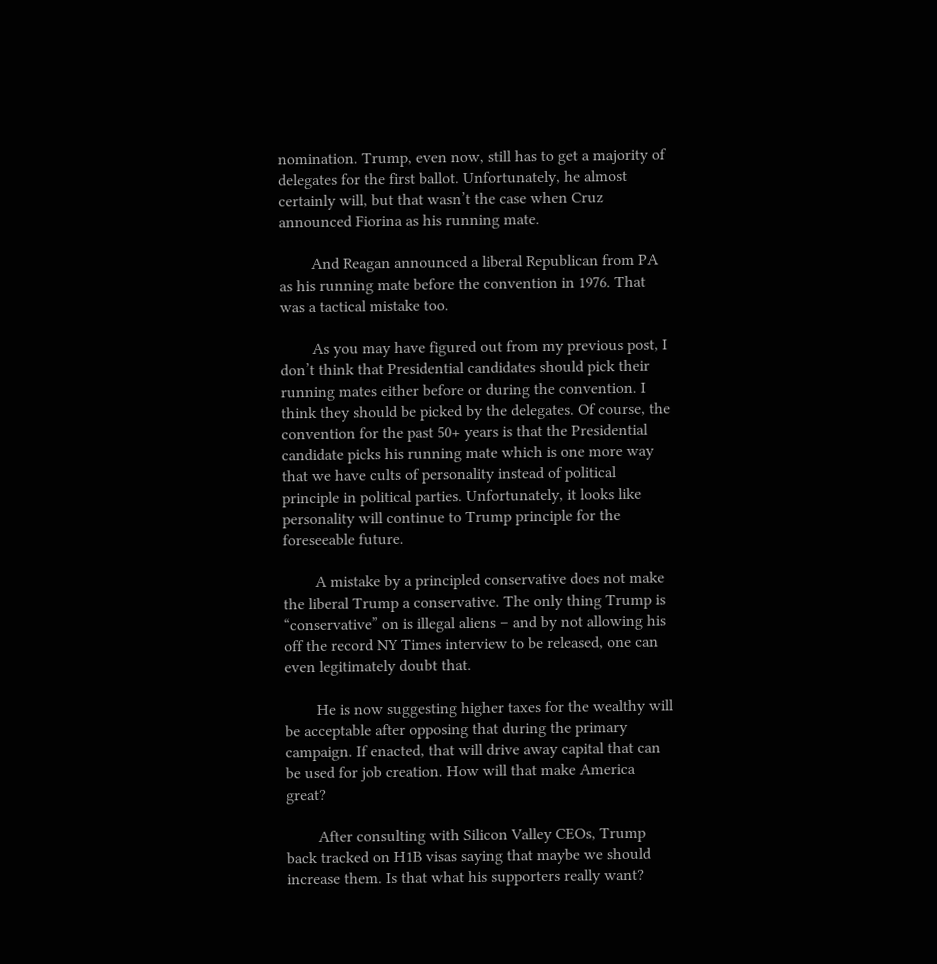nomination. Trump, even now, still has to get a majority of delegates for the first ballot. Unfortunately, he almost certainly will, but that wasn’t the case when Cruz announced Fiorina as his running mate.

        And Reagan announced a liberal Republican from PA as his running mate before the convention in 1976. That was a tactical mistake too.

        As you may have figured out from my previous post, I don’t think that Presidential candidates should pick their running mates either before or during the convention. I think they should be picked by the delegates. Of course, the convention for the past 50+ years is that the Presidential candidate picks his running mate which is one more way that we have cults of personality instead of political principle in political parties. Unfortunately, it looks like personality will continue to Trump principle for the foreseeable future.

        A mistake by a principled conservative does not make the liberal Trump a conservative. The only thing Trump is “conservative” on is illegal aliens – and by not allowing his off the record NY Times interview to be released, one can even legitimately doubt that.

        He is now suggesting higher taxes for the wealthy will be acceptable after opposing that during the primary campaign. If enacted, that will drive away capital that can be used for job creation. How will that make America great?

        After consulting with Silicon Valley CEOs, Trump back tracked on H1B visas saying that maybe we should increase them. Is that what his supporters really want?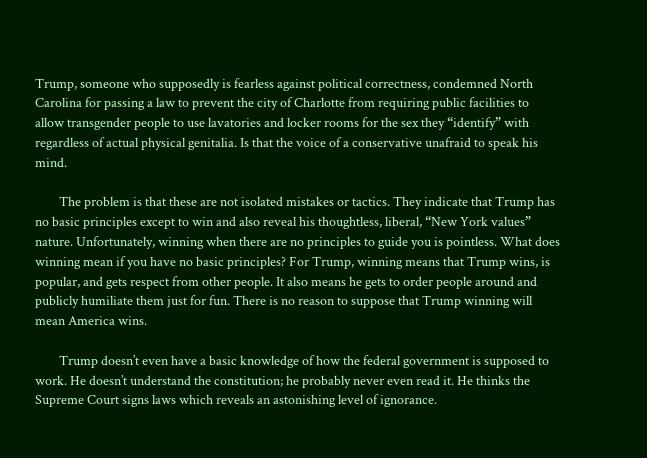Trump, someone who supposedly is fearless against political correctness, condemned North Carolina for passing a law to prevent the city of Charlotte from requiring public facilities to allow transgender people to use lavatories and locker rooms for the sex they “identify” with regardless of actual physical genitalia. Is that the voice of a conservative unafraid to speak his mind.

        The problem is that these are not isolated mistakes or tactics. They indicate that Trump has no basic principles except to win and also reveal his thoughtless, liberal, “New York values” nature. Unfortunately, winning when there are no principles to guide you is pointless. What does winning mean if you have no basic principles? For Trump, winning means that Trump wins, is popular, and gets respect from other people. It also means he gets to order people around and publicly humiliate them just for fun. There is no reason to suppose that Trump winning will mean America wins.

        Trump doesn’t even have a basic knowledge of how the federal government is supposed to work. He doesn’t understand the constitution; he probably never even read it. He thinks the Supreme Court signs laws which reveals an astonishing level of ignorance.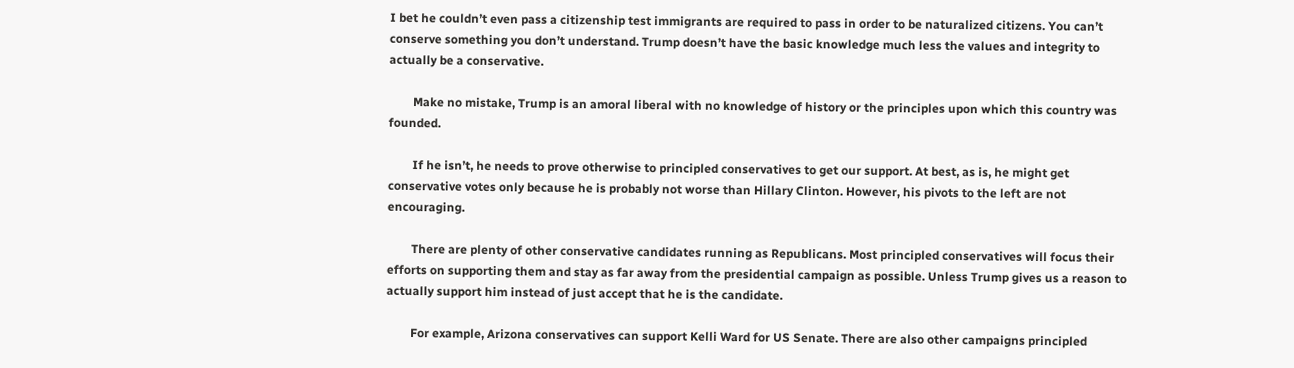I bet he couldn’t even pass a citizenship test immigrants are required to pass in order to be naturalized citizens. You can’t conserve something you don’t understand. Trump doesn’t have the basic knowledge much less the values and integrity to actually be a conservative.

        Make no mistake, Trump is an amoral liberal with no knowledge of history or the principles upon which this country was founded.

        If he isn’t, he needs to prove otherwise to principled conservatives to get our support. At best, as is, he might get conservative votes only because he is probably not worse than Hillary Clinton. However, his pivots to the left are not encouraging.

        There are plenty of other conservative candidates running as Republicans. Most principled conservatives will focus their efforts on supporting them and stay as far away from the presidential campaign as possible. Unless Trump gives us a reason to actually support him instead of just accept that he is the candidate.

        For example, Arizona conservatives can support Kelli Ward for US Senate. There are also other campaigns principled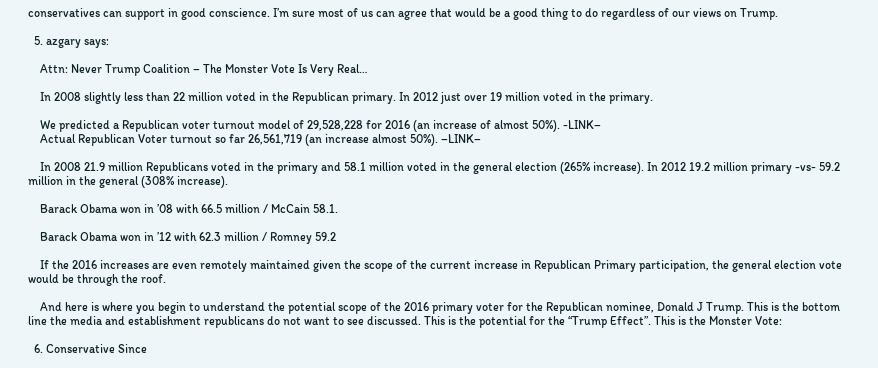conservatives can support in good conscience. I’m sure most of us can agree that would be a good thing to do regardless of our views on Trump.

  5. azgary says:

    Attn: Never Trump Coalition – The Monster Vote Is Very Real…

    In 2008 slightly less than 22 million voted in the Republican primary. In 2012 just over 19 million voted in the primary.

    We predicted a Republican voter turnout model of 29,528,228 for 2016 (an increase of almost 50%). -LINK–
    Actual Republican Voter turnout so far 26,561,719 (an increase almost 50%). –LINK–

    In 2008 21.9 million Republicans voted in the primary and 58.1 million voted in the general election (265% increase). In 2012 19.2 million primary -vs- 59.2 million in the general (308% increase).

    Barack Obama won in ’08 with 66.5 million / McCain 58.1.

    Barack Obama won in ’12 with 62.3 million / Romney 59.2

    If the 2016 increases are even remotely maintained given the scope of the current increase in Republican Primary participation, the general election vote would be through the roof.

    And here is where you begin to understand the potential scope of the 2016 primary voter for the Republican nominee, Donald J Trump. This is the bottom line the media and establishment republicans do not want to see discussed. This is the potential for the “Trump Effect”. This is the Monster Vote:

  6. Conservative Since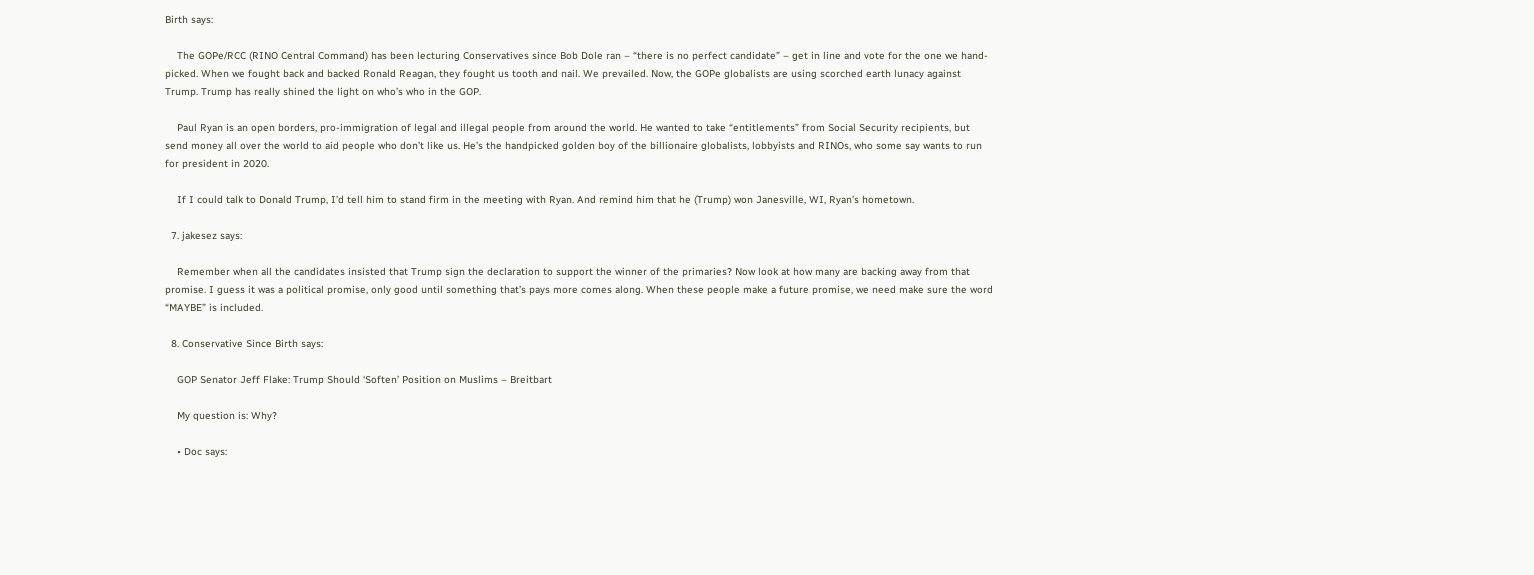Birth says:

    The GOPe/RCC (RINO Central Command) has been lecturing Conservatives since Bob Dole ran – “there is no perfect candidate” – get in line and vote for the one we hand-picked. When we fought back and backed Ronald Reagan, they fought us tooth and nail. We prevailed. Now, the GOPe globalists are using scorched earth lunacy against Trump. Trump has really shined the light on who’s who in the GOP.

    Paul Ryan is an open borders, pro-immigration of legal and illegal people from around the world. He wanted to take “entitlements” from Social Security recipients, but send money all over the world to aid people who don’t like us. He’s the handpicked golden boy of the billionaire globalists, lobbyists and RINOs, who some say wants to run for president in 2020.

    If I could talk to Donald Trump, I’d tell him to stand firm in the meeting with Ryan. And remind him that he (Trump) won Janesville, WI, Ryan’s hometown.

  7. jakesez says:

    Remember when all the candidates insisted that Trump sign the declaration to support the winner of the primaries? Now look at how many are backing away from that promise. I guess it was a political promise, only good until something that’s pays more comes along. When these people make a future promise, we need make sure the word “MAYBE” is included.

  8. Conservative Since Birth says:

    GOP Senator Jeff Flake: Trump Should ‘Soften’ Position on Muslims – Breitbart

    My question is: Why?

    • Doc says: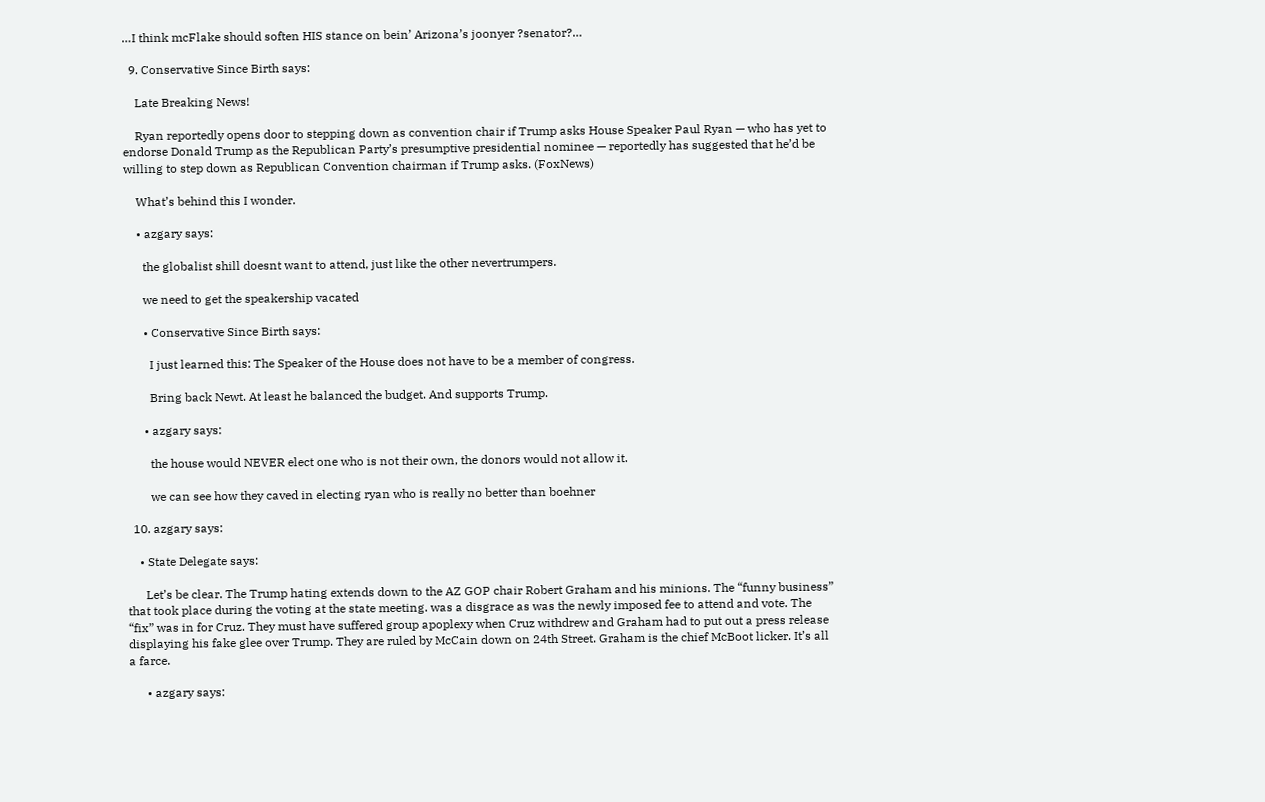…I think mcFlake should soften HIS stance on bein’ Arizona’s joonyer ?senator?…

  9. Conservative Since Birth says:

    Late Breaking News!

    Ryan reportedly opens door to stepping down as convention chair if Trump asks House Speaker Paul Ryan — who has yet to endorse Donald Trump as the Republican Party’s presumptive presidential nominee — reportedly has suggested that he’d be willing to step down as Republican Convention chairman if Trump asks. (FoxNews)

    What’s behind this I wonder.

    • azgary says:

      the globalist shill doesnt want to attend, just like the other nevertrumpers.

      we need to get the speakership vacated

      • Conservative Since Birth says:

        I just learned this: The Speaker of the House does not have to be a member of congress.

        Bring back Newt. At least he balanced the budget. And supports Trump.

      • azgary says:

        the house would NEVER elect one who is not their own, the donors would not allow it.

        we can see how they caved in electing ryan who is really no better than boehner

  10. azgary says:

    • State Delegate says:

      Let’s be clear. The Trump hating extends down to the AZ GOP chair Robert Graham and his minions. The “funny business” that took place during the voting at the state meeting. was a disgrace as was the newly imposed fee to attend and vote. The “fix” was in for Cruz. They must have suffered group apoplexy when Cruz withdrew and Graham had to put out a press release displaying his fake glee over Trump. They are ruled by McCain down on 24th Street. Graham is the chief McBoot licker. It’s all a farce.

      • azgary says: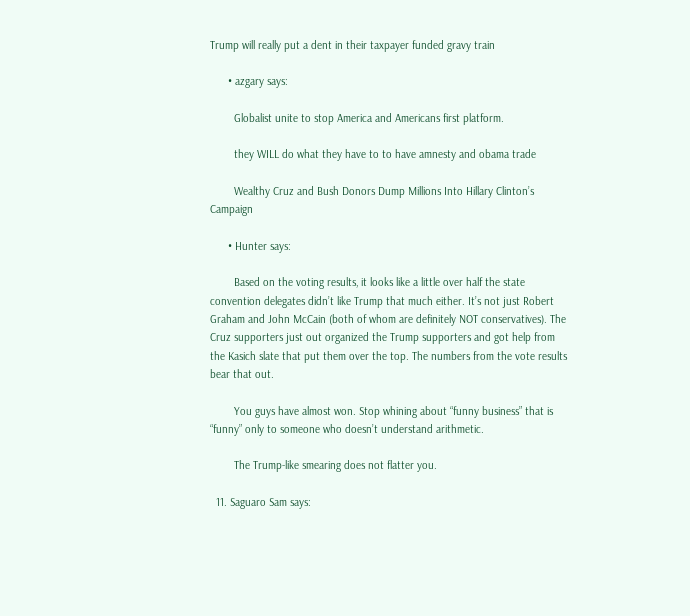Trump will really put a dent in their taxpayer funded gravy train

      • azgary says:

        Globalist unite to stop America and Americans first platform.

        they WILL do what they have to to have amnesty and obama trade

        Wealthy Cruz and Bush Donors Dump Millions Into Hillary Clinton’s Campaign

      • Hunter says:

        Based on the voting results, it looks like a little over half the state convention delegates didn’t like Trump that much either. It’s not just Robert Graham and John McCain (both of whom are definitely NOT conservatives). The Cruz supporters just out organized the Trump supporters and got help from the Kasich slate that put them over the top. The numbers from the vote results bear that out.

        You guys have almost won. Stop whining about “funny business” that is “funny” only to someone who doesn’t understand arithmetic.

        The Trump-like smearing does not flatter you.

  11. Saguaro Sam says: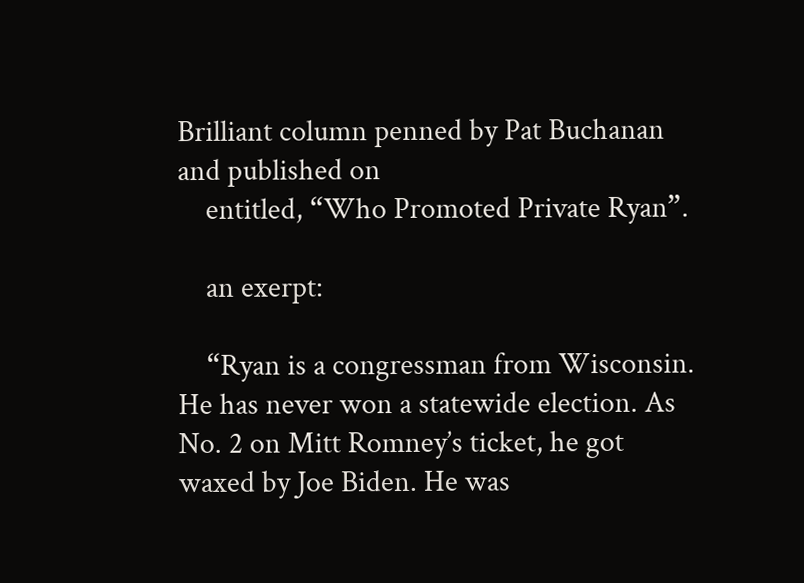Brilliant column penned by Pat Buchanan and published on
    entitled, “Who Promoted Private Ryan”.

    an exerpt:

    “Ryan is a congressman from Wisconsin. He has never won a statewide election. As No. 2 on Mitt Romney’s ticket, he got waxed by Joe Biden. He was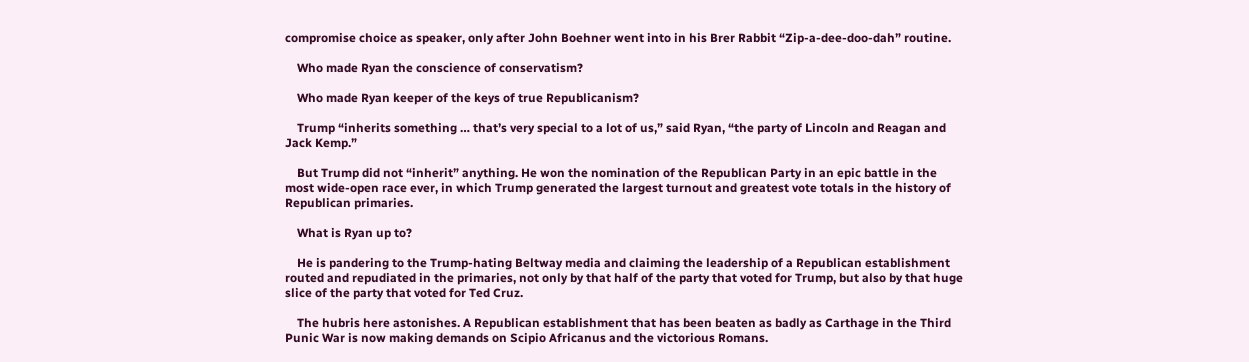compromise choice as speaker, only after John Boehner went into in his Brer Rabbit “Zip-a-dee-doo-dah” routine.

    Who made Ryan the conscience of conservatism?

    Who made Ryan keeper of the keys of true Republicanism?

    Trump “inherits something … that’s very special to a lot of us,” said Ryan, “the party of Lincoln and Reagan and Jack Kemp.”

    But Trump did not “inherit” anything. He won the nomination of the Republican Party in an epic battle in the most wide-open race ever, in which Trump generated the largest turnout and greatest vote totals in the history of Republican primaries.

    What is Ryan up to?

    He is pandering to the Trump-hating Beltway media and claiming the leadership of a Republican establishment routed and repudiated in the primaries, not only by that half of the party that voted for Trump, but also by that huge slice of the party that voted for Ted Cruz.

    The hubris here astonishes. A Republican establishment that has been beaten as badly as Carthage in the Third Punic War is now making demands on Scipio Africanus and the victorious Romans.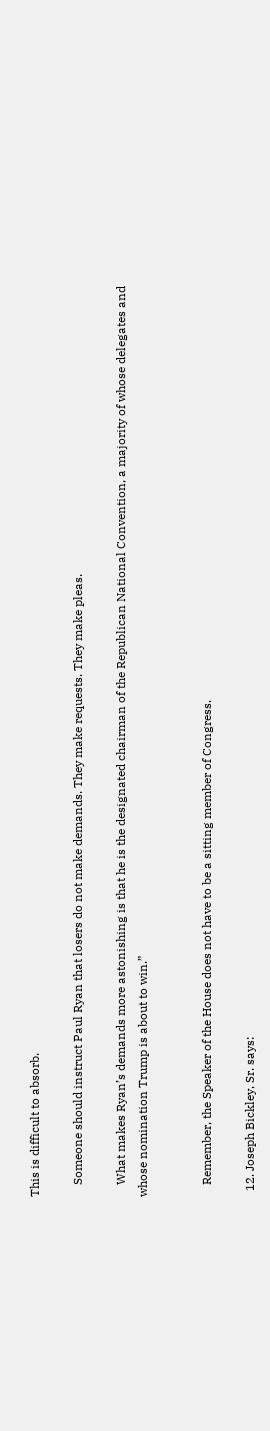This is difficult to absorb.

    Someone should instruct Paul Ryan that losers do not make demands. They make requests. They make pleas.

    What makes Ryan’s demands more astonishing is that he is the designated chairman of the Republican National Convention, a majority of whose delegates and whose nomination Trump is about to win.”


    Remember, the Speaker of the House does not have to be a sitting member of Congress.

  12. Joseph Bickley, Sr. says: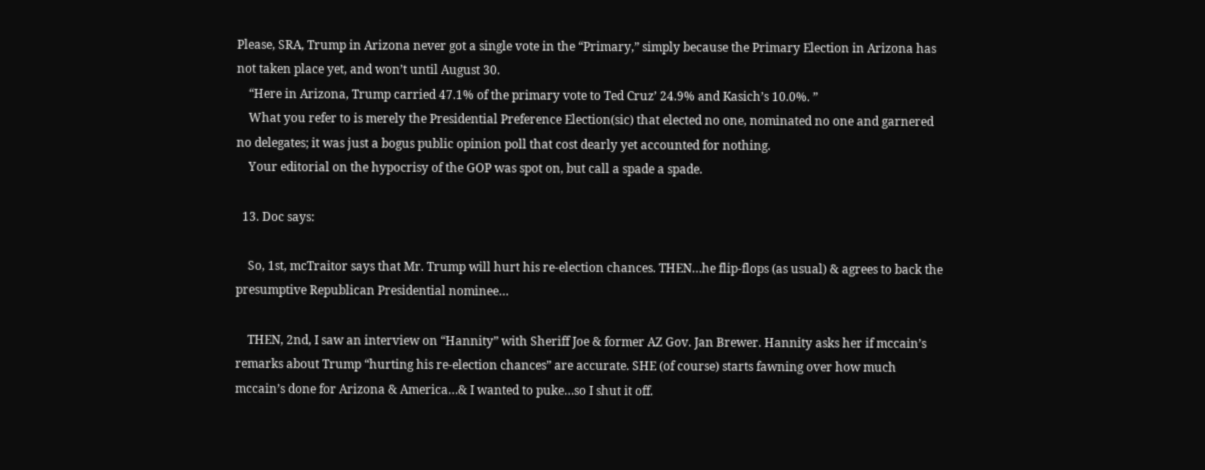Please, SRA, Trump in Arizona never got a single vote in the “Primary,” simply because the Primary Election in Arizona has not taken place yet, and won’t until August 30.
    “Here in Arizona, Trump carried 47.1% of the primary vote to Ted Cruz’ 24.9% and Kasich’s 10.0%. ”
    What you refer to is merely the Presidential Preference Election(sic) that elected no one, nominated no one and garnered no delegates; it was just a bogus public opinion poll that cost dearly yet accounted for nothing.
    Your editorial on the hypocrisy of the GOP was spot on, but call a spade a spade.

  13. Doc says:

    So, 1st, mcTraitor says that Mr. Trump will hurt his re-election chances. THEN…he flip-flops (as usual) & agrees to back the presumptive Republican Presidential nominee…

    THEN, 2nd, I saw an interview on “Hannity” with Sheriff Joe & former AZ Gov. Jan Brewer. Hannity asks her if mccain’s remarks about Trump “hurting his re-election chances” are accurate. SHE (of course) starts fawning over how much mccain’s done for Arizona & America…& I wanted to puke…so I shut it off.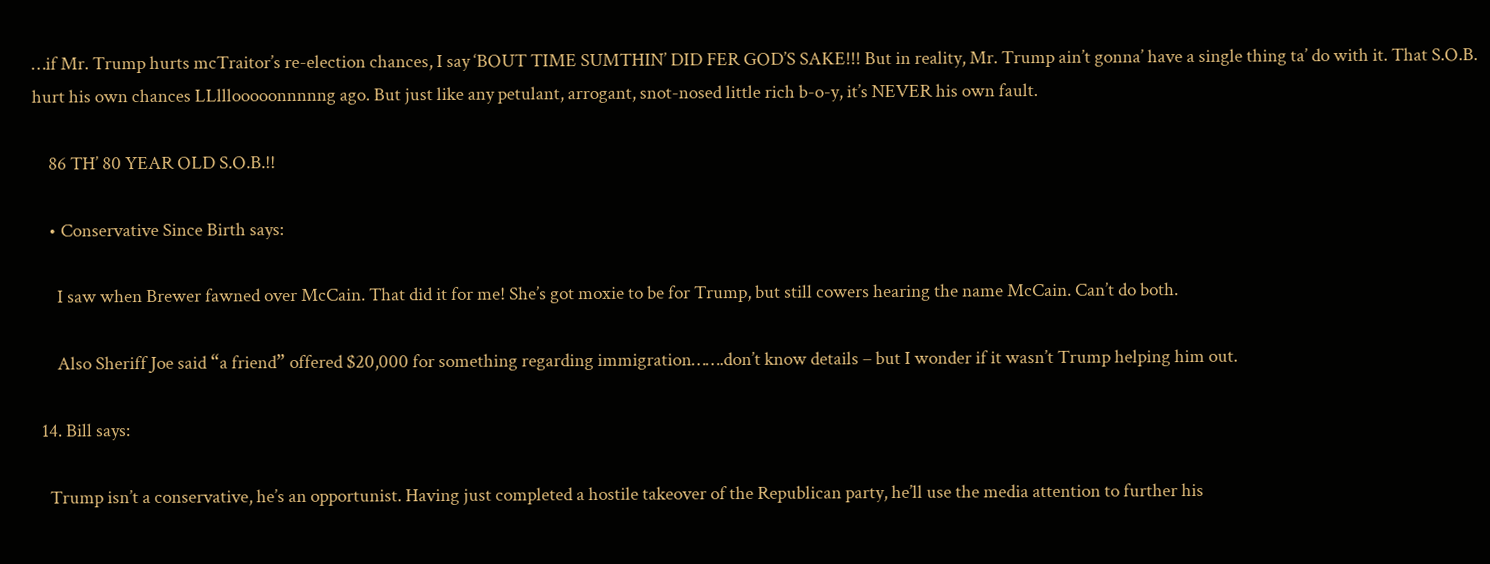…if Mr. Trump hurts mcTraitor’s re-election chances, I say ‘BOUT TIME SUMTHIN’ DID FER GOD’S SAKE!!! But in reality, Mr. Trump ain’t gonna’ have a single thing ta’ do with it. That S.O.B. hurt his own chances LLlllooooonnnnng ago. But just like any petulant, arrogant, snot-nosed little rich b-o-y, it’s NEVER his own fault.

    86 TH’ 80 YEAR OLD S.O.B.!!

    • Conservative Since Birth says:

      I saw when Brewer fawned over McCain. That did it for me! She’s got moxie to be for Trump, but still cowers hearing the name McCain. Can’t do both.

      Also Sheriff Joe said “a friend” offered $20,000 for something regarding immigration…….don’t know details – but I wonder if it wasn’t Trump helping him out.

  14. Bill says:

    Trump isn’t a conservative, he’s an opportunist. Having just completed a hostile takeover of the Republican party, he’ll use the media attention to further his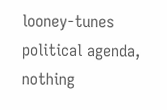looney-tunes political agenda, nothing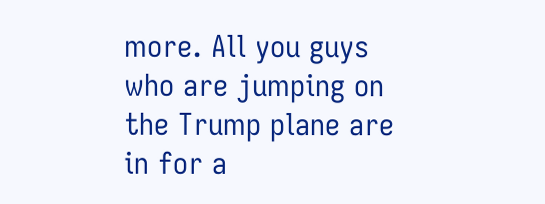more. All you guys who are jumping on the Trump plane are in for a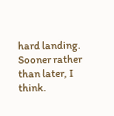hard landing. Sooner rather than later, I think.